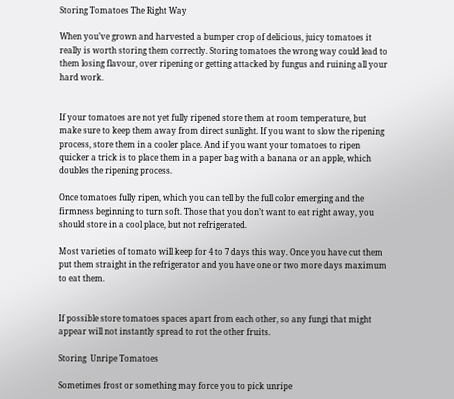Storing Tomatoes The Right Way

When you’ve grown and harvested a bumper crop of delicious, juicy tomatoes it really is worth storing them correctly. Storing tomatoes the wrong way could lead to them losing flavour, over ripening or getting attacked by fungus and ruining all your hard work.


If your tomatoes are not yet fully ripened store them at room temperature, but make sure to keep them away from direct sunlight. If you want to slow the ripening process, store them in a cooler place. And if you want your tomatoes to ripen quicker a trick is to place them in a paper bag with a banana or an apple, which doubles the ripening process.

Once tomatoes fully ripen, which you can tell by the full color emerging and the firmness beginning to turn soft. Those that you don’t want to eat right away, you should store in a cool place, but not refrigerated.

Most varieties of tomato will keep for 4 to 7 days this way. Once you have cut them put them straight in the refrigerator and you have one or two more days maximum to eat them.


If possible store tomatoes spaces apart from each other, so any fungi that might appear will not instantly spread to rot the other fruits.

Storing  Unripe Tomatoes

Sometimes frost or something may force you to pick unripe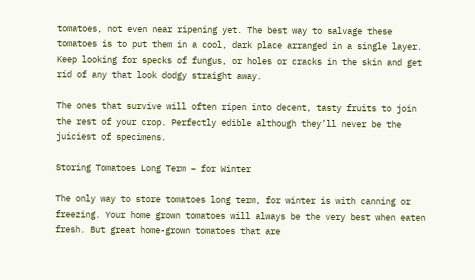tomatoes, not even near ripening yet. The best way to salvage these tomatoes is to put them in a cool, dark place arranged in a single layer. Keep looking for specks of fungus, or holes or cracks in the skin and get rid of any that look dodgy straight away.

The ones that survive will often ripen into decent, tasty fruits to join the rest of your crop. Perfectly edible although they’ll never be the juiciest of specimens.

Storing Tomatoes Long Term – for Winter

The only way to store tomatoes long term, for winter is with canning or freezing. Your home grown tomatoes will always be the very best when eaten fresh. But great home-grown tomatoes that are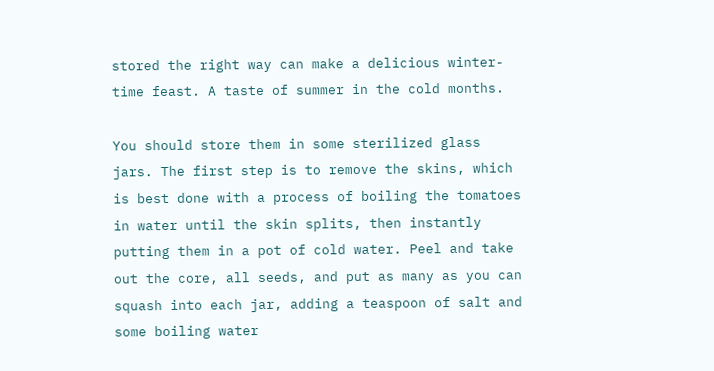stored the right way can make a delicious winter-time feast. A taste of summer in the cold months.

You should store them in some sterilized glass jars. The first step is to remove the skins, which is best done with a process of boiling the tomatoes in water until the skin splits, then instantly putting them in a pot of cold water. Peel and take out the core, all seeds, and put as many as you can squash into each jar, adding a teaspoon of salt and some boiling water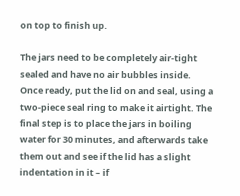on top to finish up.

The jars need to be completely air-tight sealed and have no air bubbles inside. Once ready, put the lid on and seal, using a two-piece seal ring to make it airtight. The final step is to place the jars in boiling water for 30 minutes, and afterwards take them out and see if the lid has a slight indentation in it – if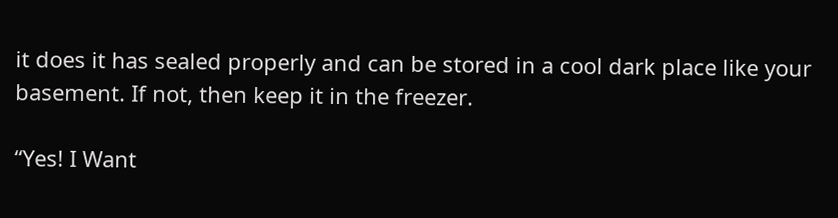it does it has sealed properly and can be stored in a cool dark place like your basement. If not, then keep it in the freezer.

“Yes! I Want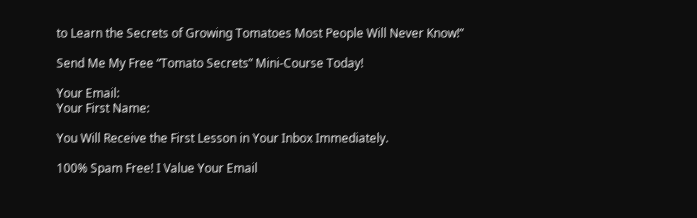to Learn the Secrets of Growing Tomatoes Most People Will Never Know!”

Send Me My Free “Tomato Secrets” Mini-Course Today!

Your Email:
Your First Name:

You Will Receive the First Lesson in Your Inbox Immediately.

100% Spam Free! I Value Your Email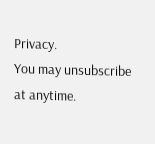Privacy.
You may unsubscribe at anytime.